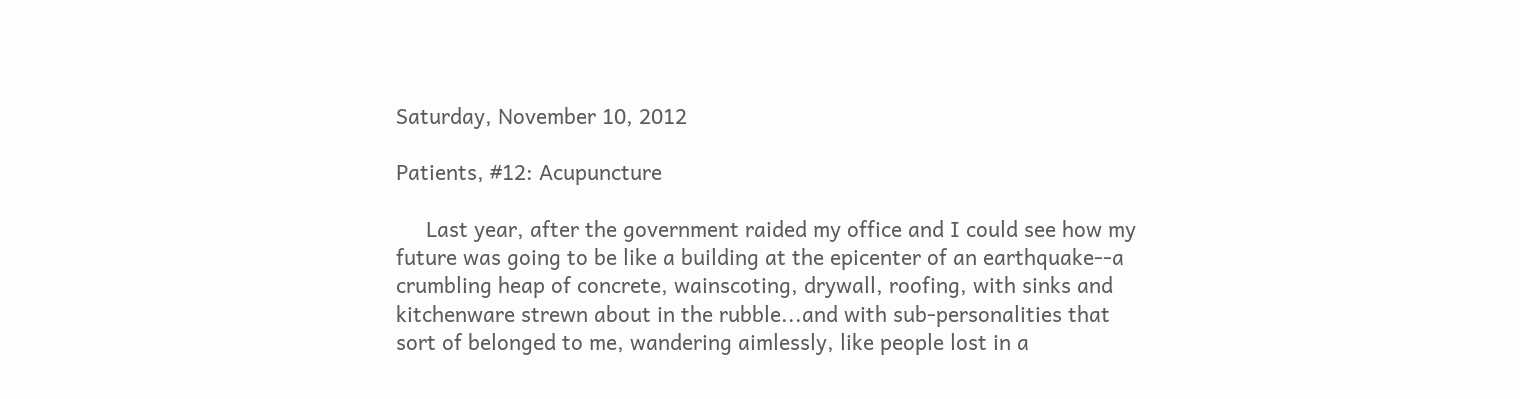Saturday, November 10, 2012

Patients, #12: Acupuncture

     Last year, after the government raided my office and I could see how my future was going to be like a building at the epicenter of an earthquake--a crumbling heap of concrete, wainscoting, drywall, roofing, with sinks and kitchenware strewn about in the rubble...and with sub-personalities that sort of belonged to me, wandering aimlessly, like people lost in a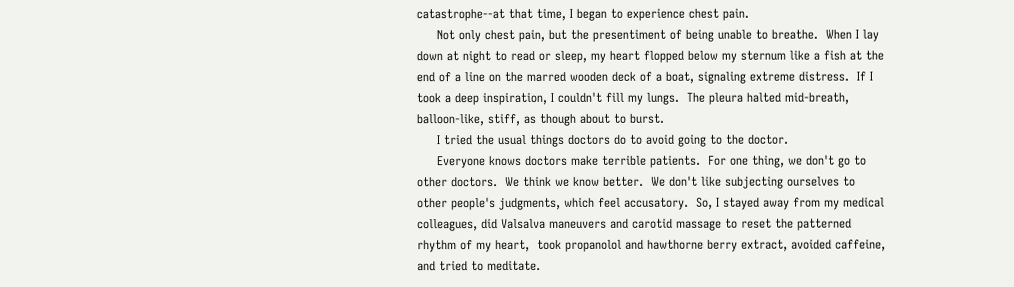catastrophe--at that time, I began to experience chest pain.
     Not only chest pain, but the presentiment of being unable to breathe.  When I lay down at night to read or sleep, my heart flopped below my sternum like a fish at the end of a line on the marred wooden deck of a boat, signaling extreme distress.  If I took a deep inspiration, I couldn't fill my lungs.  The pleura halted mid-breath, balloon-like, stiff, as though about to burst.
     I tried the usual things doctors do to avoid going to the doctor.
     Everyone knows doctors make terrible patients.  For one thing, we don't go to other doctors.  We think we know better.  We don't like subjecting ourselves to other people's judgments, which feel accusatory.  So, I stayed away from my medical colleagues, did Valsalva maneuvers and carotid massage to reset the patterned rhythm of my heart,  took propanolol and hawthorne berry extract, avoided caffeine, and tried to meditate.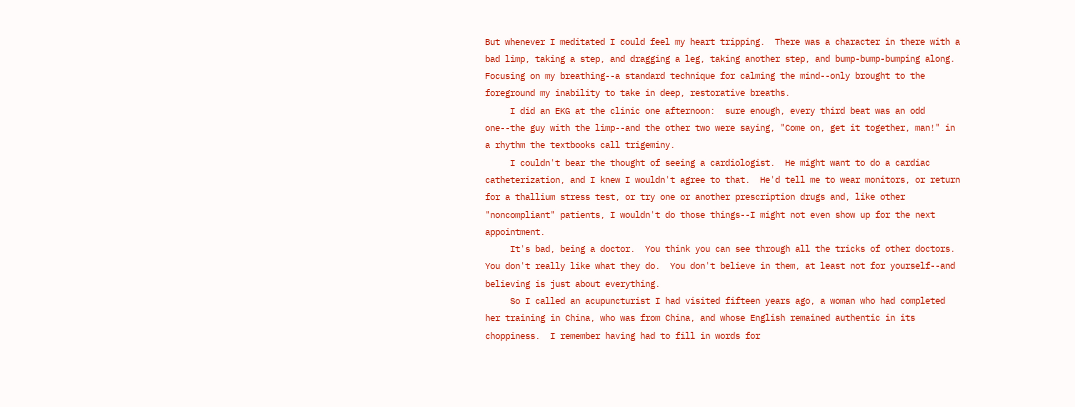But whenever I meditated I could feel my heart tripping.  There was a character in there with a bad limp, taking a step, and dragging a leg, taking another step, and bump-bump-bumping along.  Focusing on my breathing--a standard technique for calming the mind--only brought to the foreground my inability to take in deep, restorative breaths.
     I did an EKG at the clinic one afternoon:  sure enough, every third beat was an odd one--the guy with the limp--and the other two were saying, "Come on, get it together, man!" in a rhythm the textbooks call trigeminy.
     I couldn't bear the thought of seeing a cardiologist.  He might want to do a cardiac catheterization, and I knew I wouldn't agree to that.  He'd tell me to wear monitors, or return for a thallium stress test, or try one or another prescription drugs and, like other "noncompliant" patients, I wouldn't do those things--I might not even show up for the next appointment.
     It's bad, being a doctor.  You think you can see through all the tricks of other doctors.  You don't really like what they do.  You don't believe in them, at least not for yourself--and believing is just about everything.
     So I called an acupuncturist I had visited fifteen years ago, a woman who had completed her training in China, who was from China, and whose English remained authentic in its choppiness.  I remember having had to fill in words for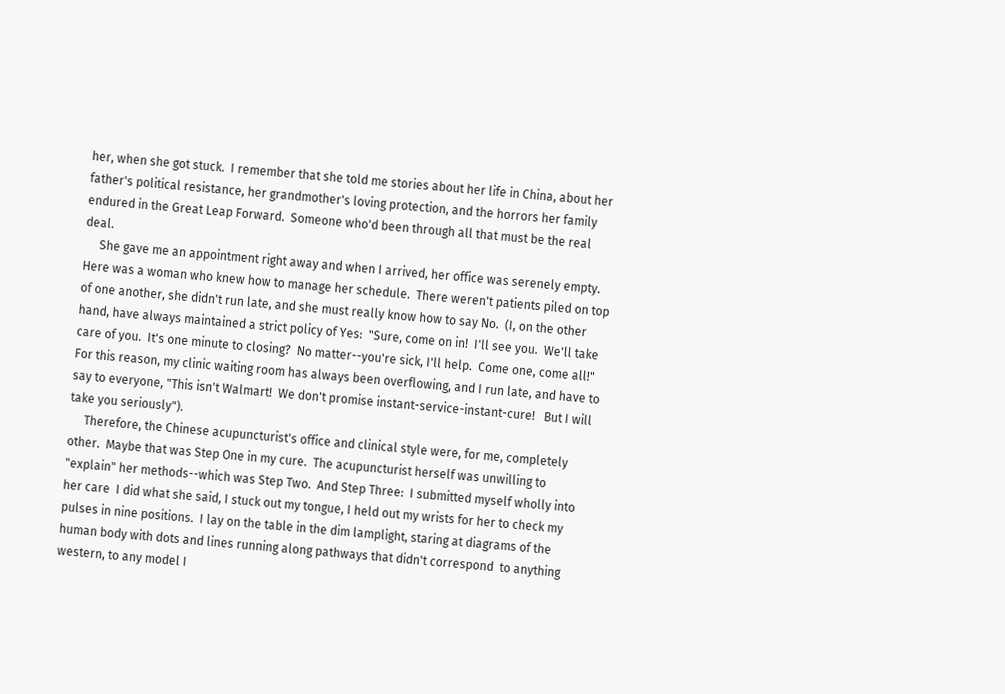her, when she got stuck.  I remember that she told me stories about her life in China, about her father's political resistance, her grandmother's loving protection, and the horrors her family endured in the Great Leap Forward.  Someone who'd been through all that must be the real deal.
     She gave me an appointment right away and when I arrived, her office was serenely empty.  Here was a woman who knew how to manage her schedule.  There weren't patients piled on top of one another, she didn't run late, and she must really know how to say No.  (I, on the other hand, have always maintained a strict policy of Yes:  "Sure, come on in!  I'll see you.  We'll take care of you.  It's one minute to closing?  No matter--you're sick, I'll help.  Come one, come all!"  For this reason, my clinic waiting room has always been overflowing, and I run late, and have to say to everyone, "This isn't Walmart!  We don't promise instant-service-instant-cure!   But I will take you seriously").
     Therefore, the Chinese acupuncturist's office and clinical style were, for me, completely other.  Maybe that was Step One in my cure.  The acupuncturist herself was unwilling to "explain" her methods--which was Step Two.  And Step Three:  I submitted myself wholly into her care  I did what she said, I stuck out my tongue, I held out my wrists for her to check my pulses in nine positions.  I lay on the table in the dim lamplight, staring at diagrams of the human body with dots and lines running along pathways that didn't correspond  to anything western, to any model I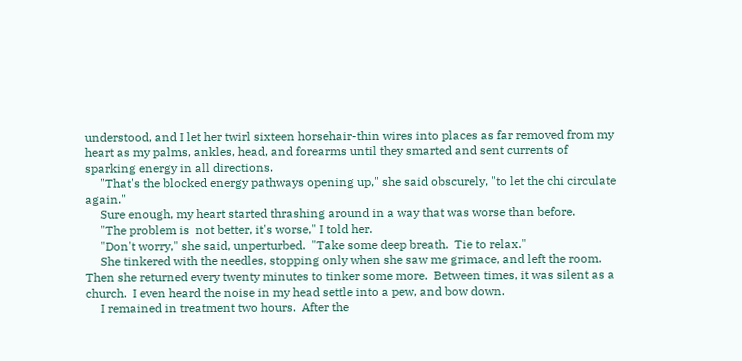understood, and I let her twirl sixteen horsehair-thin wires into places as far removed from my heart as my palms, ankles, head, and forearms until they smarted and sent currents of sparking energy in all directions.
     "That's the blocked energy pathways opening up," she said obscurely, "to let the chi circulate again."
     Sure enough, my heart started thrashing around in a way that was worse than before.
     "The problem is  not better, it's worse," I told her.
     "Don't worry," she said, unperturbed.  "Take some deep breath.  Tie to relax."
     She tinkered with the needles, stopping only when she saw me grimace, and left the room.  Then she returned every twenty minutes to tinker some more.  Between times, it was silent as a church.  I even heard the noise in my head settle into a pew, and bow down.
     I remained in treatment two hours.  After the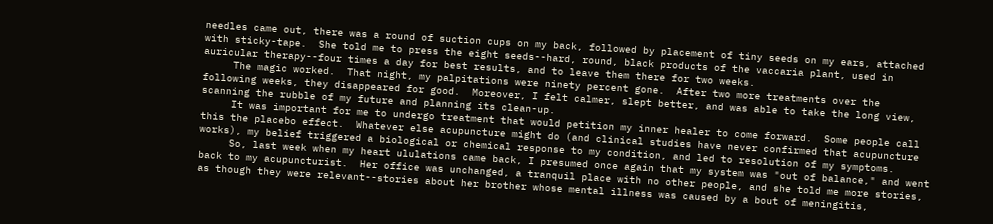needles came out, there was a round of suction cups on my back, followed by placement of tiny seeds on my ears, attached with sticky-tape.  She told me to press the eight seeds--hard, round, black products of the vaccaria plant, used in auricular therapy--four times a day for best results, and to leave them there for two weeks.
     The magic worked.  That night, my palpitations were ninety percent gone.  After two more treatments over the following weeks, they disappeared for good.  Moreover, I felt calmer, slept better, and was able to take the long view, scanning the rubble of my future and planning its clean-up.
     It was important for me to undergo treatment that would petition my inner healer to come forward.  Some people call this the placebo effect.  Whatever else acupuncture might do (and clinical studies have never confirmed that acupuncture works), my belief triggered a biological or chemical response to my condition, and led to resolution of my symptoms.
     So, last week when my heart ululations came back, I presumed once again that my system was "out of balance," and went back to my acupuncturist.  Her office was unchanged, a tranquil place with no other people, and she told me more stories, as though they were relevant--stories about her brother whose mental illness was caused by a bout of meningitis,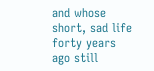and whose short, sad life forty years ago still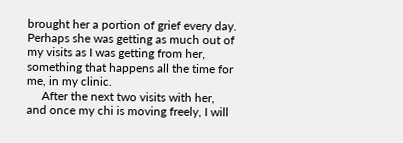brought her a portion of grief every day.  Perhaps she was getting as much out of my visits as I was getting from her, something that happens all the time for me, in my clinic.
     After the next two visits with her, and once my chi is moving freely, I will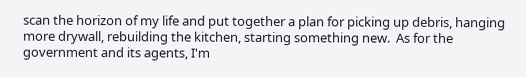scan the horizon of my life and put together a plan for picking up debris, hanging more drywall, rebuilding the kitchen, starting something new.  As for the government and its agents, I'm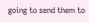going to send them to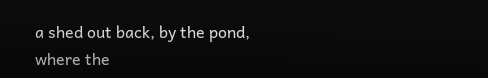a shed out back, by the pond, where the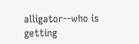alligator--who is getting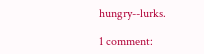hungry--lurks.

1 comment: